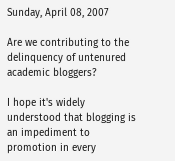Sunday, April 08, 2007

Are we contributing to the delinquency of untenured academic bloggers?

I hope it's widely understood that blogging is an impediment to promotion in every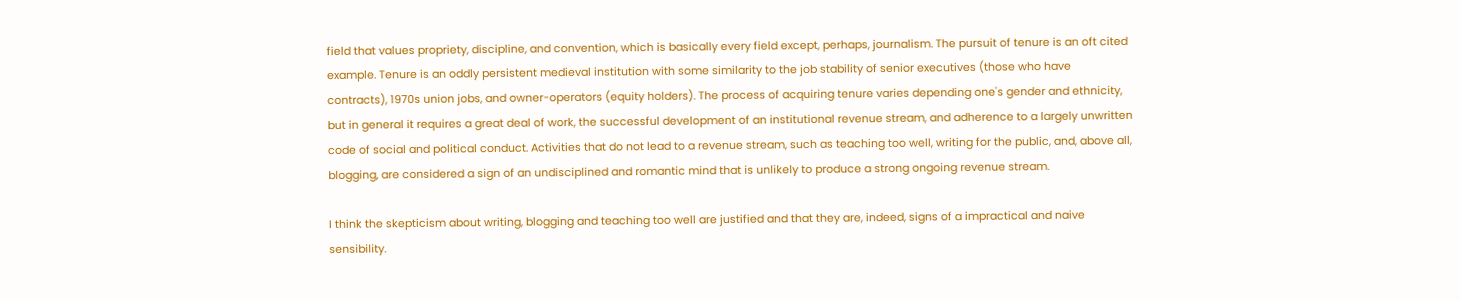field that values propriety, discipline, and convention, which is basically every field except, perhaps, journalism. The pursuit of tenure is an oft cited example. Tenure is an oddly persistent medieval institution with some similarity to the job stability of senior executives (those who have contracts), 1970s union jobs, and owner-operators (equity holders). The process of acquiring tenure varies depending one's gender and ethnicity, but in general it requires a great deal of work, the successful development of an institutional revenue stream, and adherence to a largely unwritten code of social and political conduct. Activities that do not lead to a revenue stream, such as teaching too well, writing for the public, and, above all, blogging, are considered a sign of an undisciplined and romantic mind that is unlikely to produce a strong ongoing revenue stream.

I think the skepticism about writing, blogging and teaching too well are justified and that they are, indeed, signs of a impractical and naive sensibility.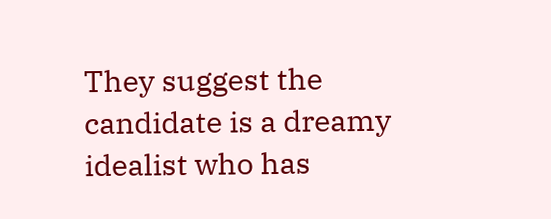They suggest the candidate is a dreamy idealist who has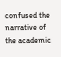confused the narrative of the academic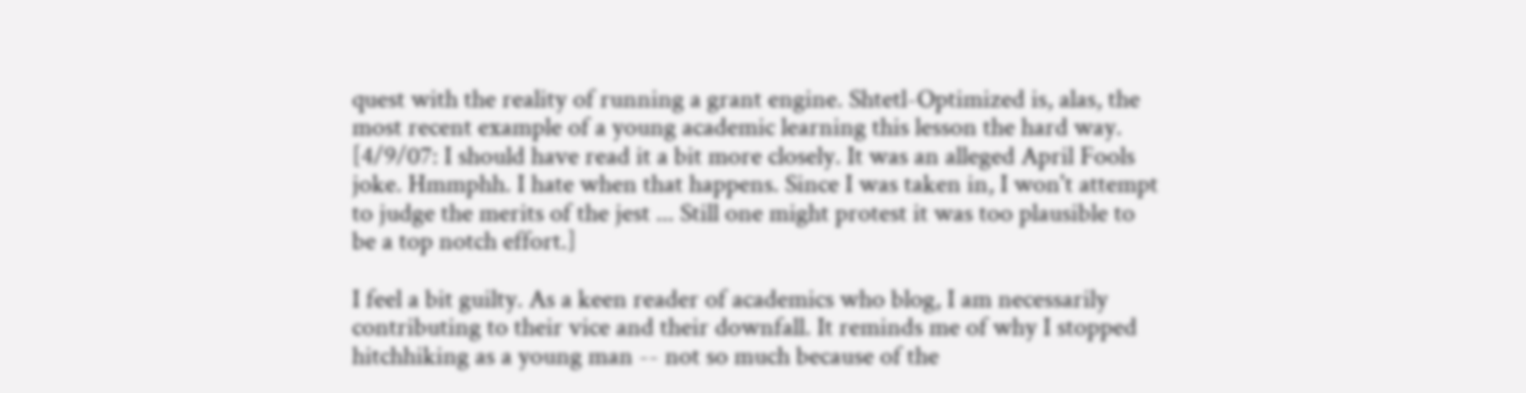quest with the reality of running a grant engine. Shtetl-Optimized is, alas, the most recent example of a young academic learning this lesson the hard way. [4/9/07: I should have read it a bit more closely. It was an alleged April Fools joke. Hmmphh. I hate when that happens. Since I was taken in, I won't attempt to judge the merits of the jest ... Still one might protest it was too plausible to be a top notch effort.]

I feel a bit guilty. As a keen reader of academics who blog, I am necessarily contributing to their vice and their downfall. It reminds me of why I stopped hitchhiking as a young man -- not so much because of the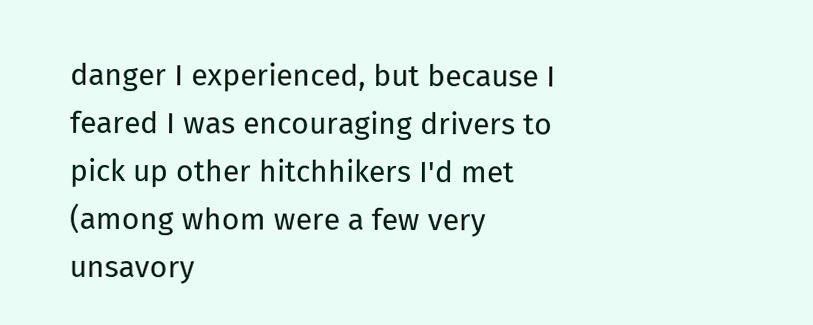danger I experienced, but because I feared I was encouraging drivers to pick up other hitchhikers I'd met (among whom were a few very unsavory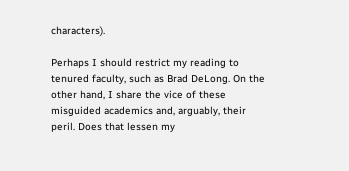characters).

Perhaps I should restrict my reading to tenured faculty, such as Brad DeLong. On the other hand, I share the vice of these misguided academics and, arguably, their peril. Does that lessen my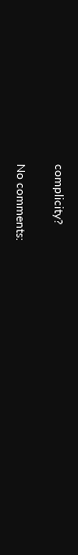complicity?

No comments: